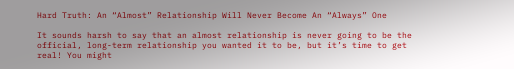Hard Truth: An “Almost” Relationship Will Never Become An “Always” One

It sounds harsh to say that an almost relationship is never going to be the official, long-term relationship you wanted it to be, but it’s time to get real! You might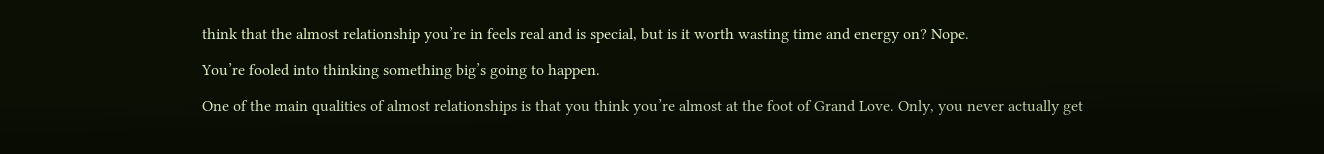think that the almost relationship you’re in feels real and is special, but is it worth wasting time and energy on? Nope.

You’re fooled into thinking something big’s going to happen.

One of the main qualities of almost relationships is that you think you’re almost at the foot of Grand Love. Only, you never actually get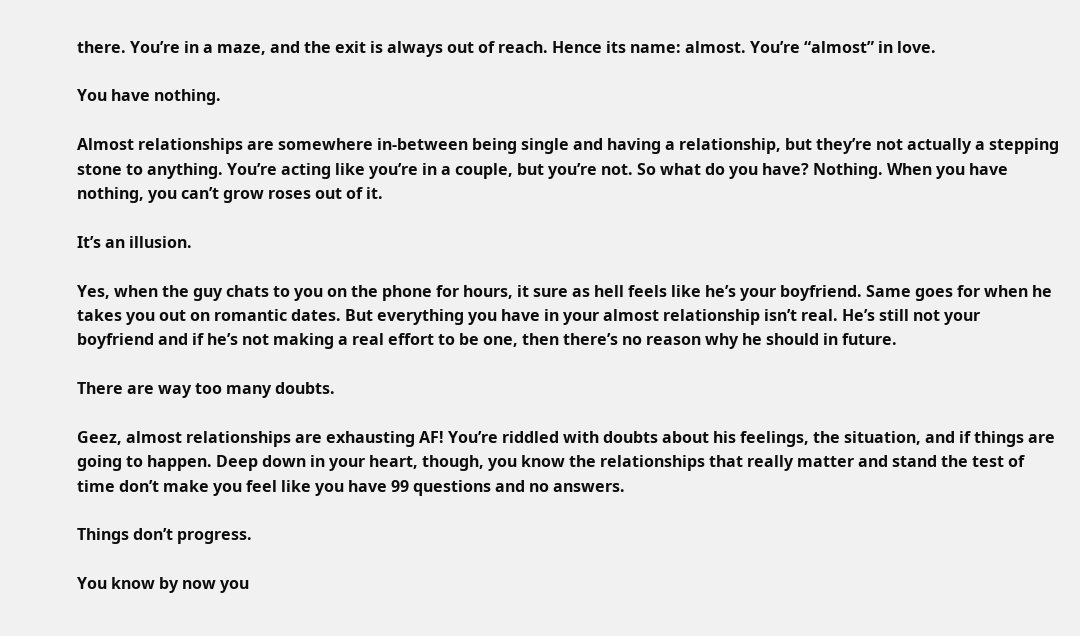there. You’re in a maze, and the exit is always out of reach. Hence its name: almost. You’re “almost” in love.

You have nothing.

Almost relationships are somewhere in-between being single and having a relationship, but they’re not actually a stepping stone to anything. You’re acting like you’re in a couple, but you’re not. So what do you have? Nothing. When you have nothing, you can’t grow roses out of it.

It’s an illusion.

Yes, when the guy chats to you on the phone for hours, it sure as hell feels like he’s your boyfriend. Same goes for when he takes you out on romantic dates. But everything you have in your almost relationship isn’t real. He’s still not your boyfriend and if he’s not making a real effort to be one, then there’s no reason why he should in future.

There are way too many doubts.

Geez, almost relationships are exhausting AF! You’re riddled with doubts about his feelings, the situation, and if things are going to happen. Deep down in your heart, though, you know the relationships that really matter and stand the test of time don’t make you feel like you have 99 questions and no answers.

Things don’t progress.

You know by now you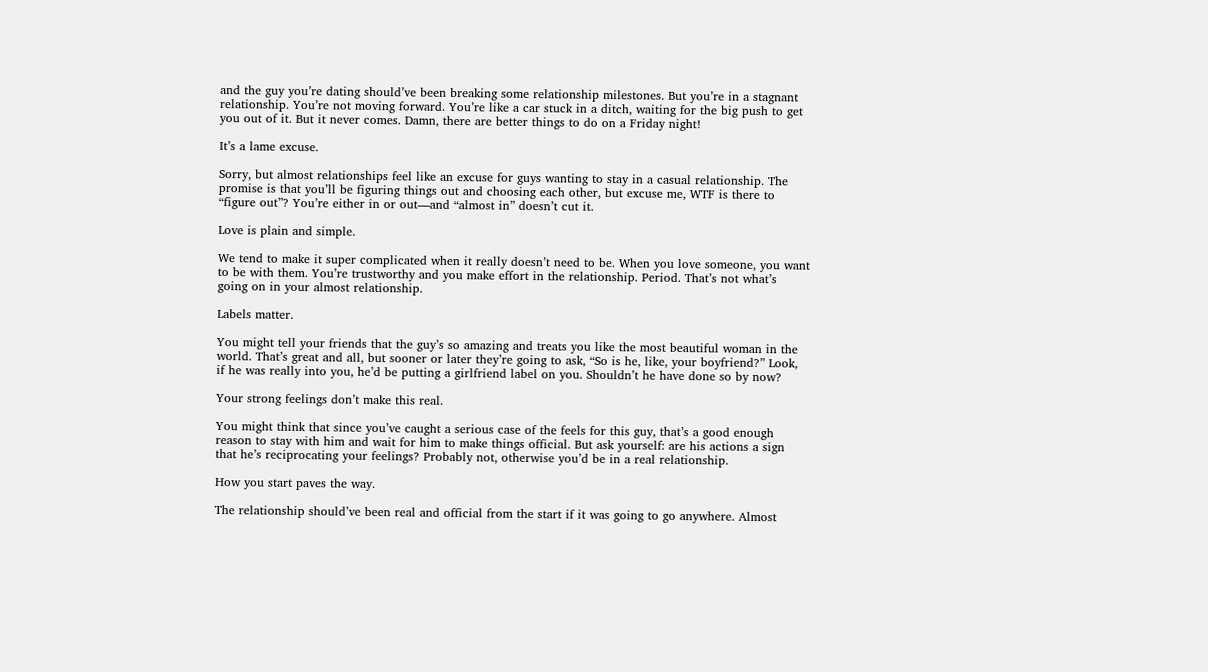and the guy you’re dating should’ve been breaking some relationship milestones. But you’re in a stagnant relationship. You’re not moving forward. You’re like a car stuck in a ditch, waiting for the big push to get you out of it. But it never comes. Damn, there are better things to do on a Friday night!

It’s a lame excuse.

Sorry, but almost relationships feel like an excuse for guys wanting to stay in a casual relationship. The promise is that you’ll be figuring things out and choosing each other, but excuse me, WTF is there to “figure out”? You’re either in or out—and “almost in” doesn’t cut it.

Love is plain and simple.

We tend to make it super complicated when it really doesn’t need to be. When you love someone, you want to be with them. You’re trustworthy and you make effort in the relationship. Period. That’s not what’s going on in your almost relationship.

Labels matter.

You might tell your friends that the guy’s so amazing and treats you like the most beautiful woman in the world. That’s great and all, but sooner or later they’re going to ask, “So is he, like, your boyfriend?” Look, if he was really into you, he’d be putting a girlfriend label on you. Shouldn’t he have done so by now?

Your strong feelings don’t make this real.

You might think that since you’ve caught a serious case of the feels for this guy, that’s a good enough reason to stay with him and wait for him to make things official. But ask yourself: are his actions a sign that he’s reciprocating your feelings? Probably not, otherwise you’d be in a real relationship.

How you start paves the way.

The relationship should’ve been real and official from the start if it was going to go anywhere. Almost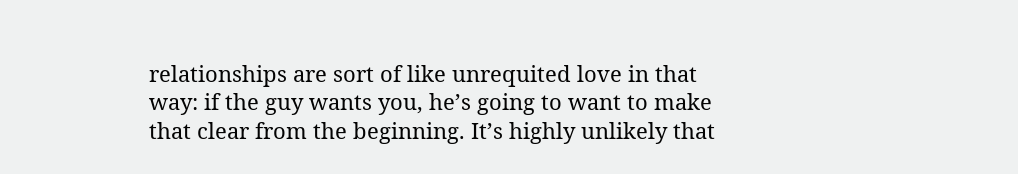relationships are sort of like unrequited love in that way: if the guy wants you, he’s going to want to make that clear from the beginning. It’s highly unlikely that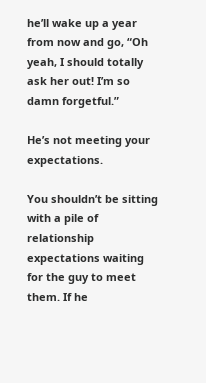he’ll wake up a year from now and go, “Oh yeah, I should totally ask her out! I’m so damn forgetful.”

He’s not meeting your expectations.

You shouldn’t be sitting with a pile of relationship expectations waiting for the guy to meet them. If he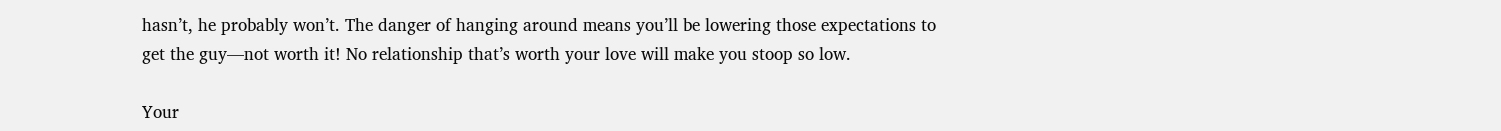hasn’t, he probably won’t. The danger of hanging around means you’ll be lowering those expectations to get the guy—not worth it! No relationship that’s worth your love will make you stoop so low.

Your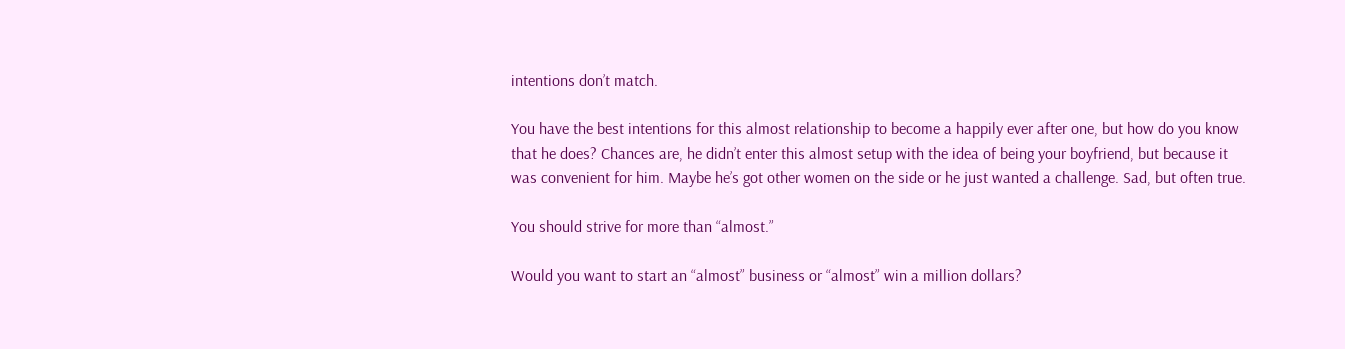intentions don’t match.

You have the best intentions for this almost relationship to become a happily ever after one, but how do you know that he does? Chances are, he didn’t enter this almost setup with the idea of being your boyfriend, but because it was convenient for him. Maybe he’s got other women on the side or he just wanted a challenge. Sad, but often true.

You should strive for more than “almost.”

Would you want to start an “almost” business or “almost” win a million dollars?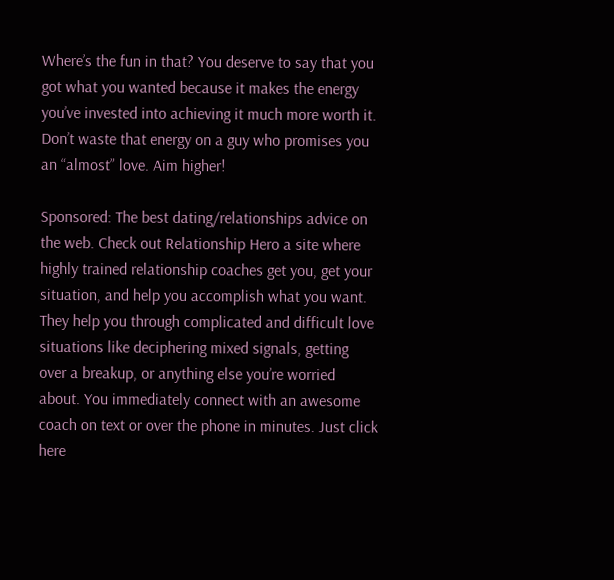Where’s the fun in that? You deserve to say that you got what you wanted because it makes the energy you’ve invested into achieving it much more worth it. Don’t waste that energy on a guy who promises you an “almost” love. Aim higher!

Sponsored: The best dating/relationships advice on the web. Check out Relationship Hero a site where highly trained relationship coaches get you, get your situation, and help you accomplish what you want. They help you through complicated and difficult love situations like deciphering mixed signals, getting over a breakup, or anything else you’re worried about. You immediately connect with an awesome coach on text or over the phone in minutes. Just click here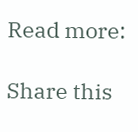Read more:

Share this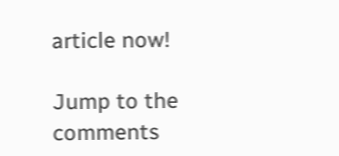article now!

Jump to the comments